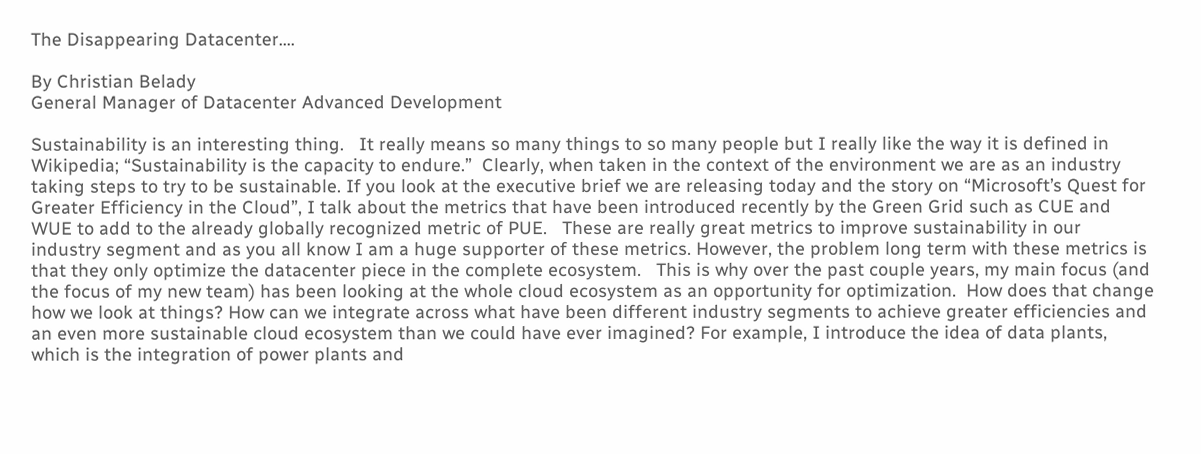The Disappearing Datacenter….

By Christian Belady
General Manager of Datacenter Advanced Development

Sustainability is an interesting thing.   It really means so many things to so many people but I really like the way it is defined in Wikipedia; “Sustainability is the capacity to endure.”  Clearly, when taken in the context of the environment we are as an industry taking steps to try to be sustainable. If you look at the executive brief we are releasing today and the story on “Microsoft’s Quest for Greater Efficiency in the Cloud”, I talk about the metrics that have been introduced recently by the Green Grid such as CUE and WUE to add to the already globally recognized metric of PUE.   These are really great metrics to improve sustainability in our industry segment and as you all know I am a huge supporter of these metrics. However, the problem long term with these metrics is that they only optimize the datacenter piece in the complete ecosystem.   This is why over the past couple years, my main focus (and the focus of my new team) has been looking at the whole cloud ecosystem as an opportunity for optimization.  How does that change how we look at things? How can we integrate across what have been different industry segments to achieve greater efficiencies and an even more sustainable cloud ecosystem than we could have ever imagined? For example, I introduce the idea of data plants, which is the integration of power plants and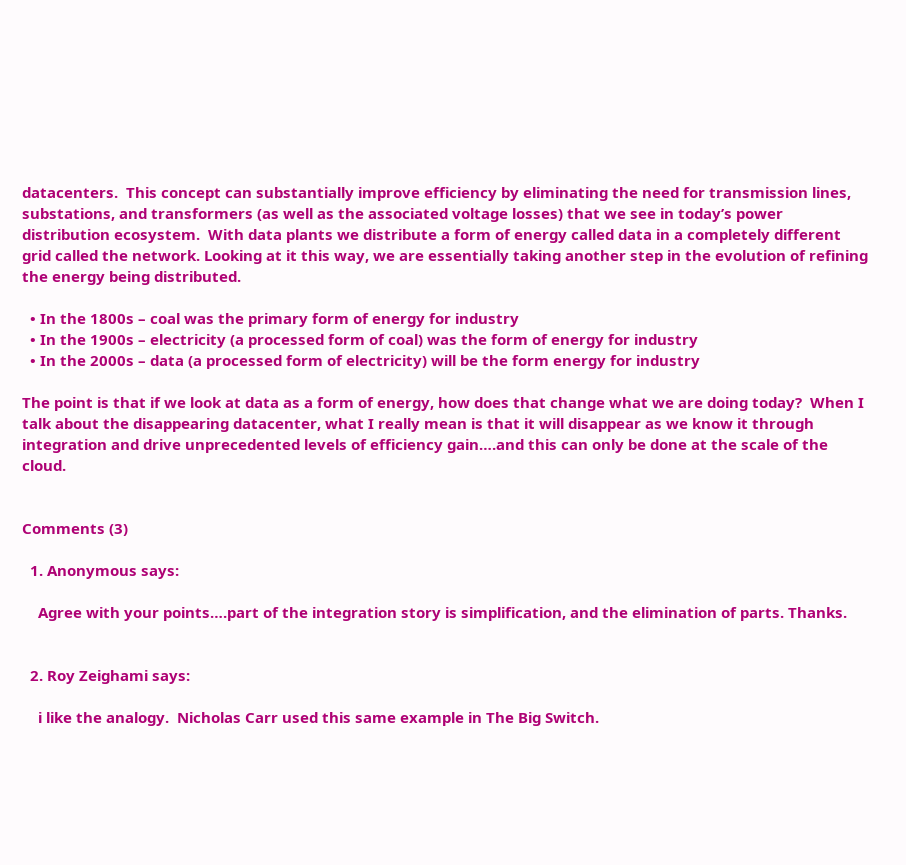datacenters.  This concept can substantially improve efficiency by eliminating the need for transmission lines, substations, and transformers (as well as the associated voltage losses) that we see in today’s power distribution ecosystem.  With data plants we distribute a form of energy called data in a completely different grid called the network. Looking at it this way, we are essentially taking another step in the evolution of refining the energy being distributed.

  • In the 1800s – coal was the primary form of energy for industry
  • In the 1900s – electricity (a processed form of coal) was the form of energy for industry
  • In the 2000s – data (a processed form of electricity) will be the form energy for industry

The point is that if we look at data as a form of energy, how does that change what we are doing today?  When I talk about the disappearing datacenter, what I really mean is that it will disappear as we know it through integration and drive unprecedented levels of efficiency gain….and this can only be done at the scale of the cloud.


Comments (3)

  1. Anonymous says:

    Agree with your points….part of the integration story is simplification, and the elimination of parts. Thanks.


  2. Roy Zeighami says:

    i like the analogy.  Nicholas Carr used this same example in The Big Switch.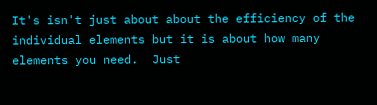It's isn't just about about the efficiency of the individual elements but it is about how many elements you need.  Just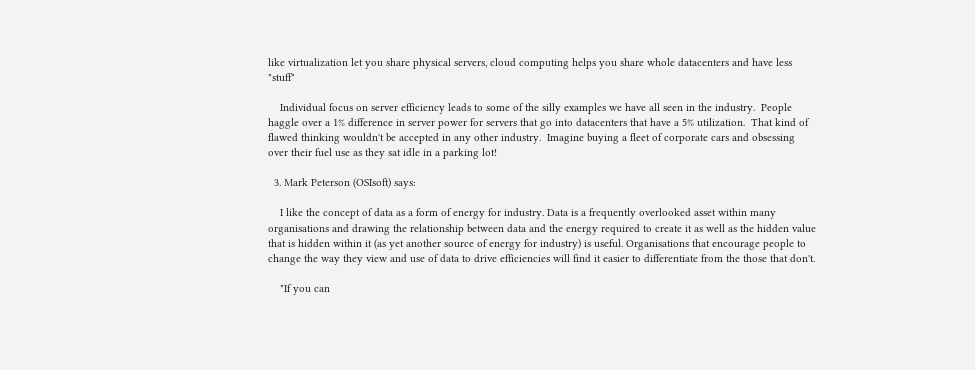like virtualization let you share physical servers, cloud computing helps you share whole datacenters and have less "stuff"

    Individual focus on server efficiency leads to some of the silly examples we have all seen in the industry.  People haggle over a 1% difference in server power for servers that go into datacenters that have a 5% utilization.  That kind of flawed thinking wouldn't be accepted in any other industry.  Imagine buying a fleet of corporate cars and obsessing over their fuel use as they sat idle in a parking lot!

  3. Mark Peterson (OSIsoft) says:

    I like the concept of data as a form of energy for industry. Data is a frequently overlooked asset within many organisations and drawing the relationship between data and the energy required to create it as well as the hidden value that is hidden within it (as yet another source of energy for industry) is useful. Organisations that encourage people to change the way they view and use of data to drive efficiencies will find it easier to differentiate from the those that don't.

    "If you can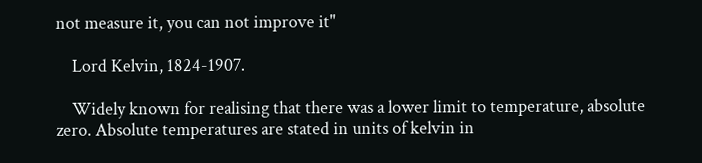not measure it, you can not improve it"

    Lord Kelvin, 1824-1907.

    Widely known for realising that there was a lower limit to temperature, absolute zero. Absolute temperatures are stated in units of kelvin in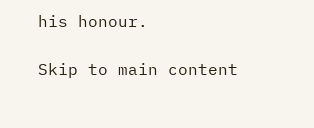his honour.

Skip to main content